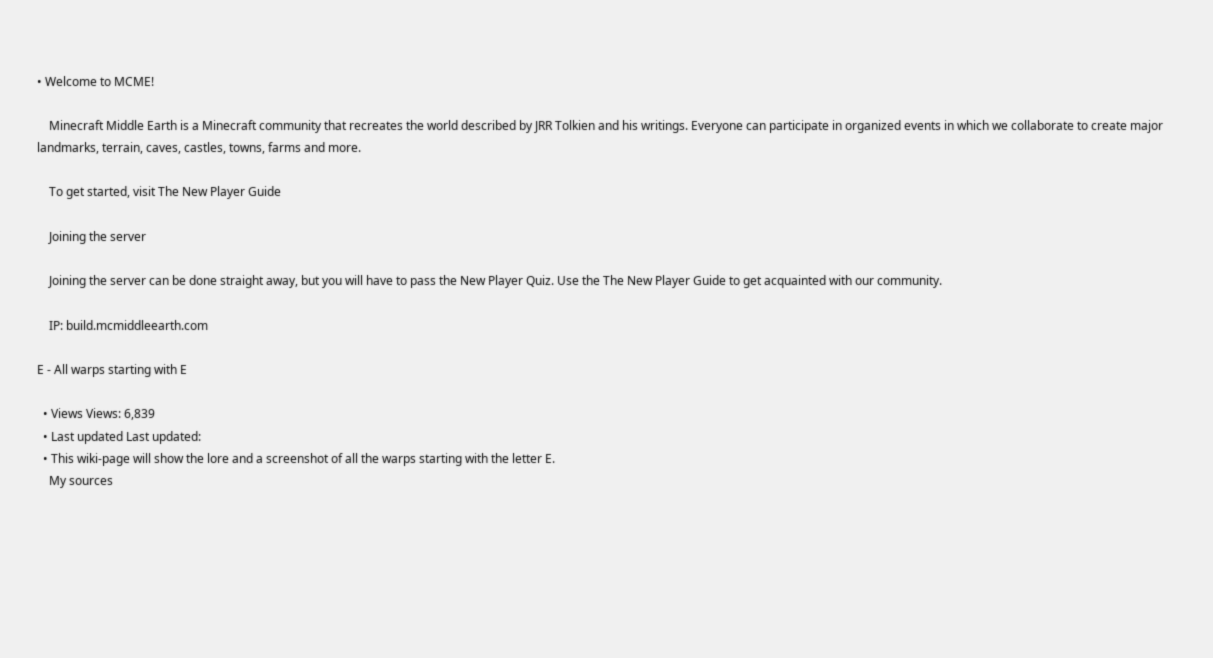• Welcome to MCME!

    Minecraft Middle Earth is a Minecraft community that recreates the world described by JRR Tolkien and his writings. Everyone can participate in organized events in which we collaborate to create major landmarks, terrain, caves, castles, towns, farms and more.

    To get started, visit The New Player Guide

    Joining the server

    Joining the server can be done straight away, but you will have to pass the New Player Quiz. Use the The New Player Guide to get acquainted with our community.

    IP: build.mcmiddleearth.com

E - All warps starting with E

  • Views Views: 6,839
  • Last updated Last updated:
  • This wiki-page will show the lore and a screenshot of all the warps starting with the letter E.
    My sources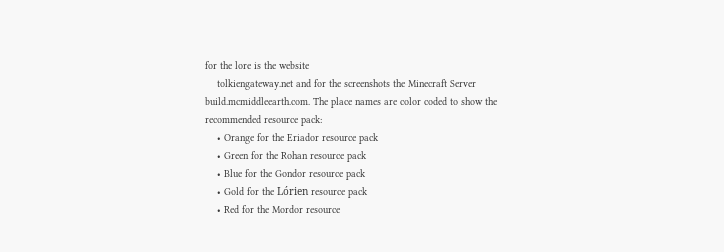for the lore is the website
    tolkiengateway.net and for the screenshots the Minecraft Server build.mcmiddleearth.com. The place names are color coded to show the recommended resource pack:
    • Orange for the Eriador resource pack
    • Green for the Rohan resource pack
    • Blue for the Gondor resource pack
    • Gold for the Lórien resource pack
    • Red for the Mordor resource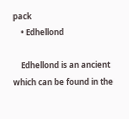pack
    • Edhellond

    Edhellond is an ancient which can be found in the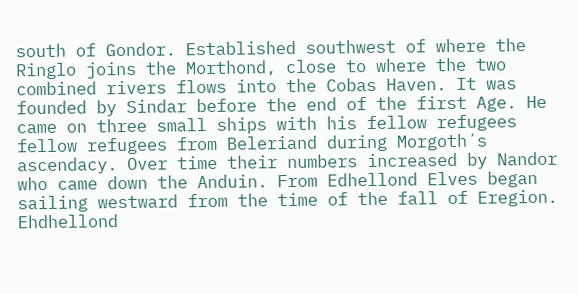south of Gondor. Established southwest of where the Ringlo joins the Morthond, close to where the two combined rivers flows into the Cobas Haven. It was founded by Sindar before the end of the first Age. He came on three small ships with his fellow refugees fellow refugees from Beleriand during Morgoth´s ascendacy. Over time their numbers increased by Nandor who came down the Anduin. From Edhellond Elves began sailing westward from the time of the fall of Eregion. Ehdhellond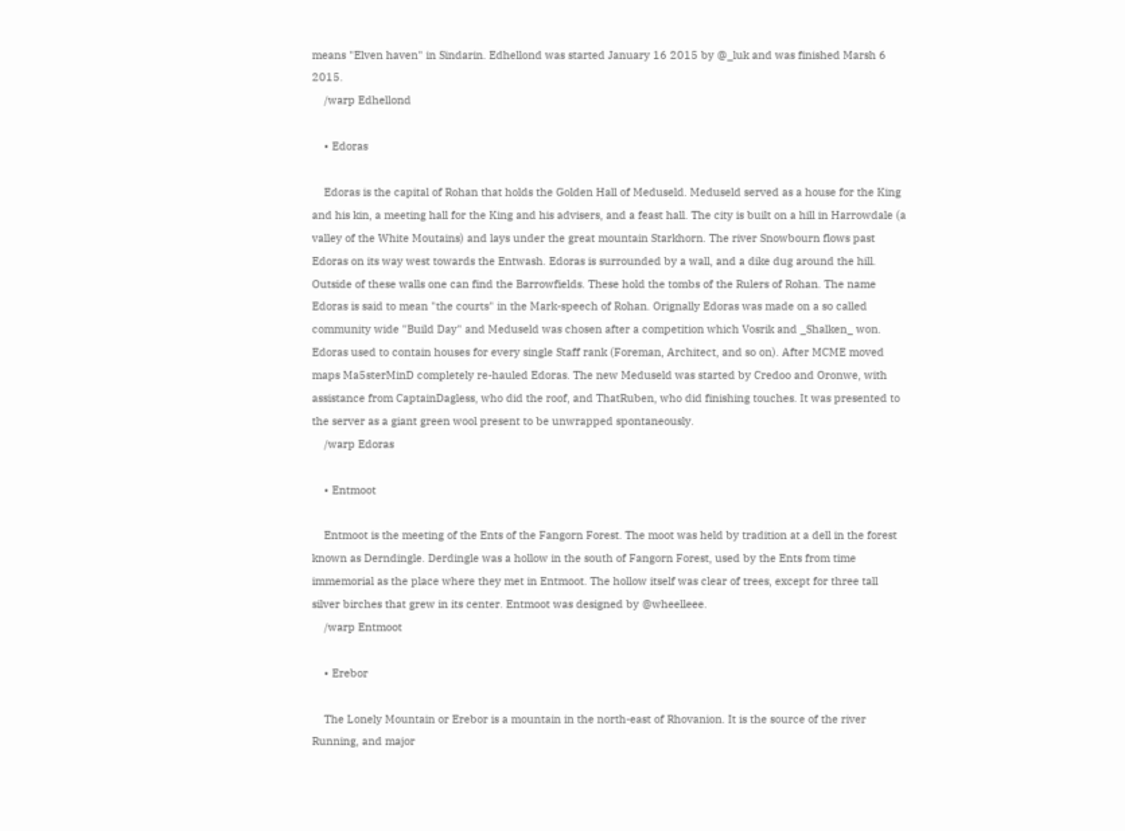means "Elven haven" in Sindarin. Edhellond was started January 16 2015 by @_luk and was finished Marsh 6 2015.
    /warp Edhellond

    • Edoras

    Edoras is the capital of Rohan that holds the Golden Hall of Meduseld. Meduseld served as a house for the King and his kin, a meeting hall for the King and his advisers, and a feast hall. The city is built on a hill in Harrowdale (a valley of the White Moutains) and lays under the great mountain Starkhorn. The river Snowbourn flows past Edoras on its way west towards the Entwash. Edoras is surrounded by a wall, and a dike dug around the hill. Outside of these walls one can find the Barrowfields. These hold the tombs of the Rulers of Rohan. The name Edoras is said to mean "the courts" in the Mark-speech of Rohan. Orignally Edoras was made on a so called community wide "Build Day" and Meduseld was chosen after a competition which Vosrik and _Shalken_ won. Edoras used to contain houses for every single Staff rank (Foreman, Architect, and so on). After MCME moved maps Ma5sterMinD completely re-hauled Edoras. The new Meduseld was started by Credoo and Oronwe, with assistance from CaptainDagless, who did the roof, and ThatRuben, who did finishing touches. It was presented to the server as a giant green wool present to be unwrapped spontaneously.
    /warp Edoras

    • Entmoot

    Entmoot is the meeting of the Ents of the Fangorn Forest. The moot was held by tradition at a dell in the forest known as Derndingle. Derdingle was a hollow in the south of Fangorn Forest, used by the Ents from time immemorial as the place where they met in Entmoot. The hollow itself was clear of trees, except for three tall silver birches that grew in its center. Entmoot was designed by @wheelleee.
    /warp Entmoot

    • Erebor

    The Lonely Mountain or Erebor is a mountain in the north-east of Rhovanion. It is the source of the river Running, and major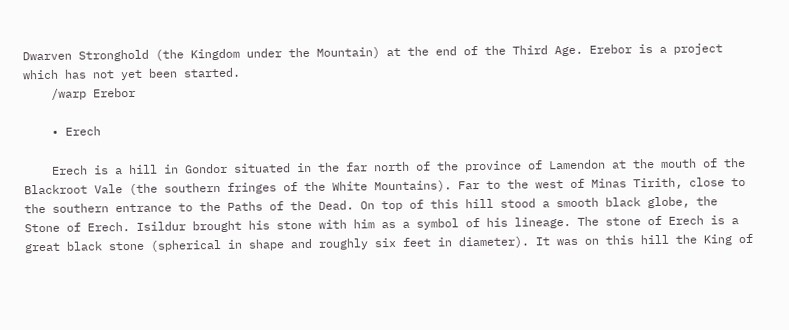Dwarven Stronghold (the Kingdom under the Mountain) at the end of the Third Age. Erebor is a project which has not yet been started.
    /warp Erebor

    • Erech

    Erech is a hill in Gondor situated in the far north of the province of Lamendon at the mouth of the Blackroot Vale (the southern fringes of the White Mountains). Far to the west of Minas Tirith, close to the southern entrance to the Paths of the Dead. On top of this hill stood a smooth black globe, the Stone of Erech. Isildur brought his stone with him as a symbol of his lineage. The stone of Erech is a great black stone (spherical in shape and roughly six feet in diameter). It was on this hill the King of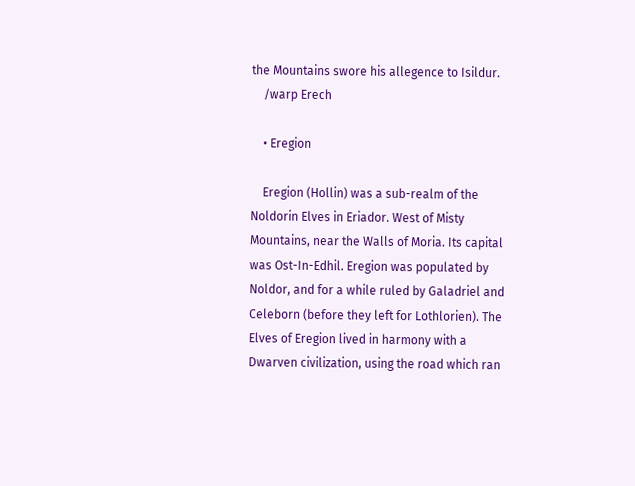the Mountains swore his allegence to Isildur.
    /warp Erech

    • Eregion

    Eregion (Hollin) was a sub-realm of the Noldorin Elves in Eriador. West of Misty Mountains, near the Walls of Moria. Its capital was Ost-In-Edhil. Eregion was populated by Noldor, and for a while ruled by Galadriel and Celeborn (before they left for Lothlorien). The Elves of Eregion lived in harmony with a Dwarven civilization, using the road which ran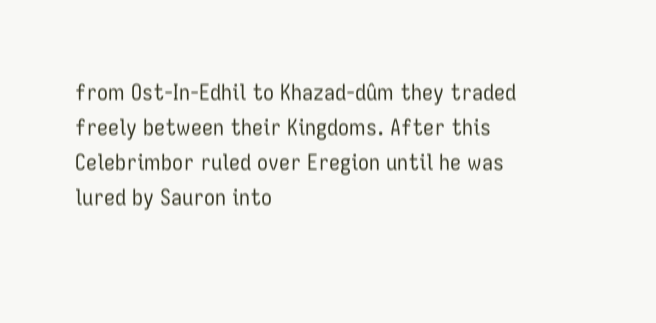from Ost-In-Edhil to Khazad-dûm they traded freely between their Kingdoms. After this Celebrimbor ruled over Eregion until he was lured by Sauron into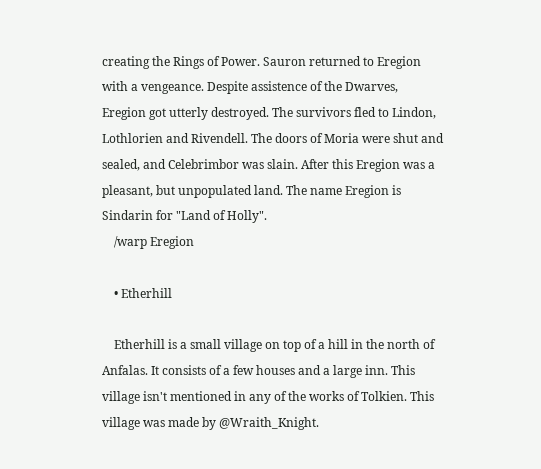creating the Rings of Power. Sauron returned to Eregion with a vengeance. Despite assistence of the Dwarves, Eregion got utterly destroyed. The survivors fled to Lindon, Lothlorien and Rivendell. The doors of Moria were shut and sealed, and Celebrimbor was slain. After this Eregion was a pleasant, but unpopulated land. The name Eregion is Sindarin for "Land of Holly".
    /warp Eregion

    • Etherhill

    Etherhill is a small village on top of a hill in the north of Anfalas. It consists of a few houses and a large inn. This village isn't mentioned in any of the works of Tolkien. This village was made by @Wraith_Knight.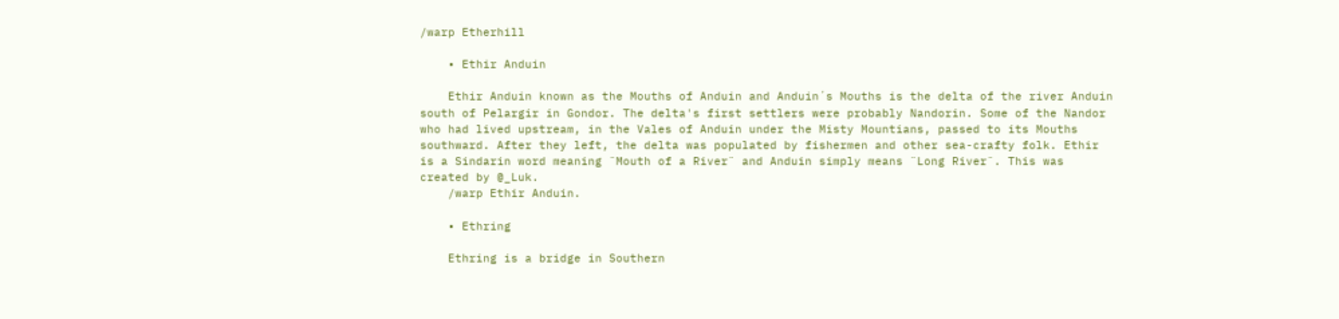/warp Etherhill

    • Ethir Anduin

    Ethir Anduin known as the Mouths of Anduin and Anduin´s Mouths is the delta of the river Anduin south of Pelargir in Gondor. The delta's first settlers were probably Nandorin. Some of the Nandor who had lived upstream, in the Vales of Anduin under the Misty Mountians, passed to its Mouths southward. After they left, the delta was populated by fishermen and other sea-crafty folk. Ethir is a Sindarin word meaning ¨Mouth of a River¨ and Anduin simply means ¨Long River¨. This was created by @_Luk.
    /warp Ethir Anduin.

    • Ethring

    Ethring is a bridge in Southern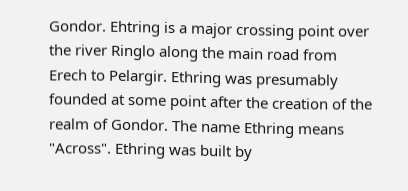Gondor. Ehtring is a major crossing point over the river Ringlo along the main road from Erech to Pelargir. Ethring was presumably founded at some point after the creation of the realm of Gondor. The name Ethring means "Across". Ethring was built by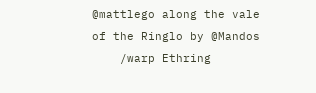@mattlego along the vale of the Ringlo by @Mandos
    /warp Ethring